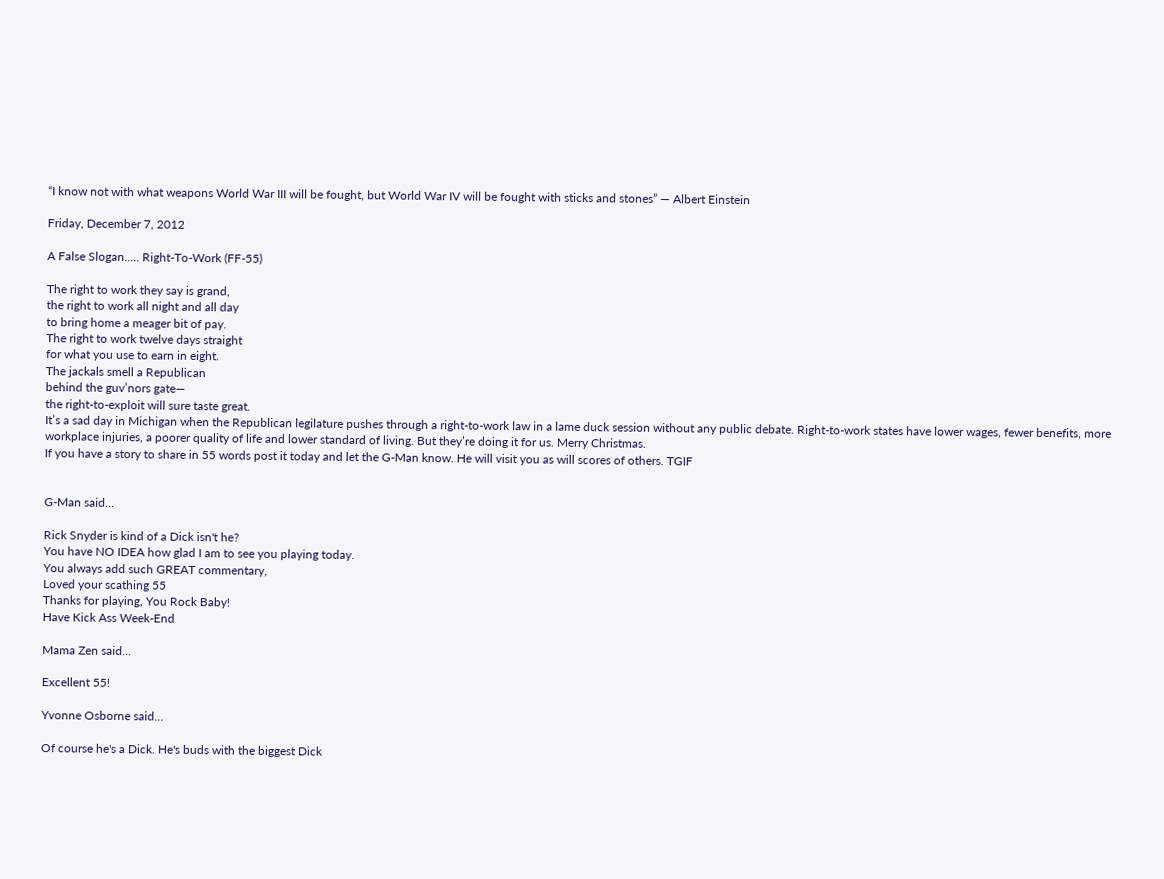“I know not with what weapons World War III will be fought, but World War IV will be fought with sticks and stones” — Albert Einstein

Friday, December 7, 2012

A False Slogan..... Right-To-Work (FF-55)

The right to work they say is grand,
the right to work all night and all day
to bring home a meager bit of pay.
The right to work twelve days straight
for what you use to earn in eight.
The jackals smell a Republican
behind the guv’nors gate—
the right-to-exploit will sure taste great.
It’s a sad day in Michigan when the Republican legilature pushes through a right-to-work law in a lame duck session without any public debate. Right-to-work states have lower wages, fewer benefits, more workplace injuries, a poorer quality of life and lower standard of living. But they’re doing it for us. Merry Christmas.
If you have a story to share in 55 words post it today and let the G-Man know. He will visit you as will scores of others. TGIF


G-Man said...

Rick Snyder is kind of a Dick isn't he?
You have NO IDEA how glad I am to see you playing today.
You always add such GREAT commentary,
Loved your scathing 55
Thanks for playing, You Rock Baby!
Have Kick Ass Week-End

Mama Zen said...

Excellent 55!

Yvonne Osborne said...

Of course he's a Dick. He's buds with the biggest Dick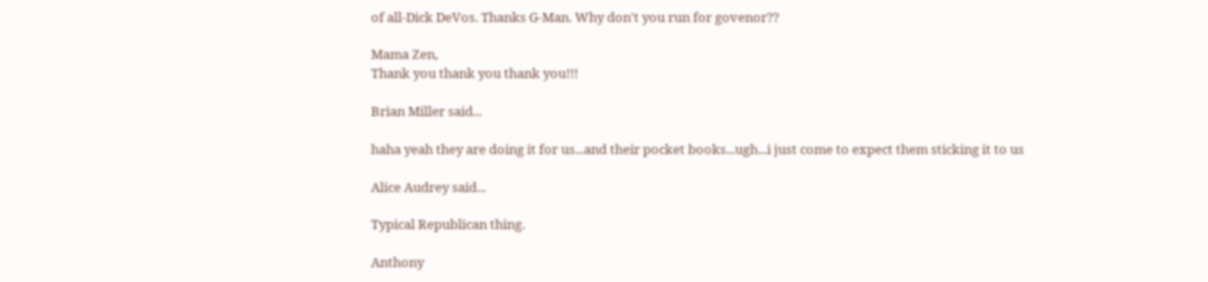of all-Dick DeVos. Thanks G-Man. Why don't you run for govenor??

Mama Zen,
Thank you thank you thank you!!!

Brian Miller said...

haha yeah they are doing it for us...and their pocket books...ugh...i just come to expect them sticking it to us

Alice Audrey said...

Typical Republican thing.

Anthony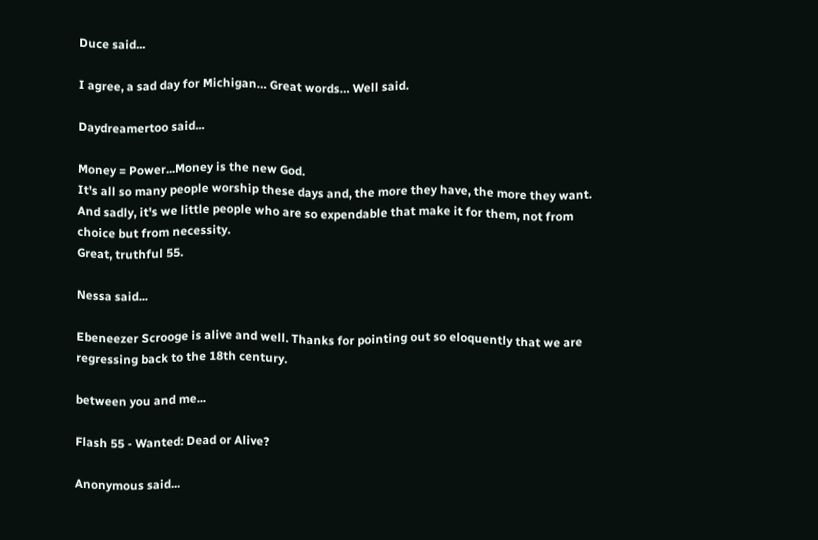Duce said...

I agree, a sad day for Michigan… Great words… Well said.

Daydreamertoo said...

Money = Power...Money is the new God.
It's all so many people worship these days and, the more they have, the more they want. And sadly, it's we little people who are so expendable that make it for them, not from choice but from necessity.
Great, truthful 55.

Nessa said...

Ebeneezer Scrooge is alive and well. Thanks for pointing out so eloquently that we are regressing back to the 18th century.

between you and me...

Flash 55 - Wanted: Dead or Alive?

Anonymous said...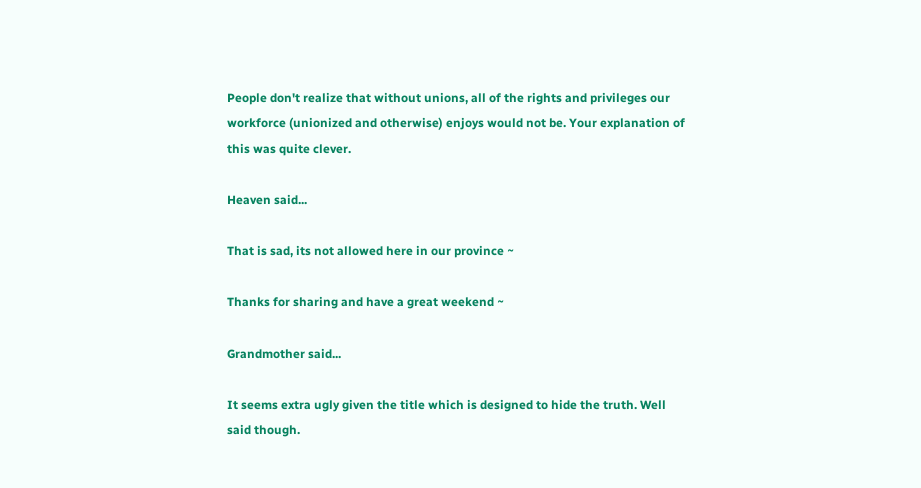People don't realize that without unions, all of the rights and privileges our workforce (unionized and otherwise) enjoys would not be. Your explanation of this was quite clever.

Heaven said...

That is sad, its not allowed here in our province ~

Thanks for sharing and have a great weekend ~

Grandmother said...

It seems extra ugly given the title which is designed to hide the truth. Well said though.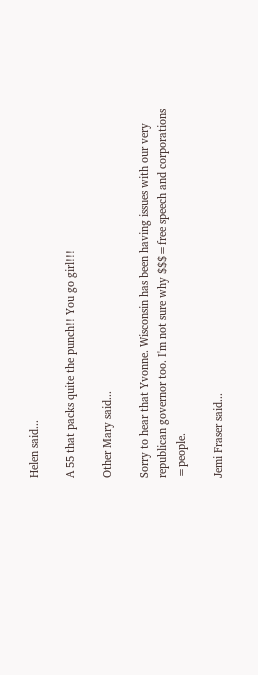Helen said...

A 55 that packs quite the punch!! You go girl!!!

Other Mary said...

Sorry to hear that Yvonne. Wisconsin has been having issues with our very republican governor too. I'm not sure why $$$=free speech and corporations =people.

Jemi Fraser said...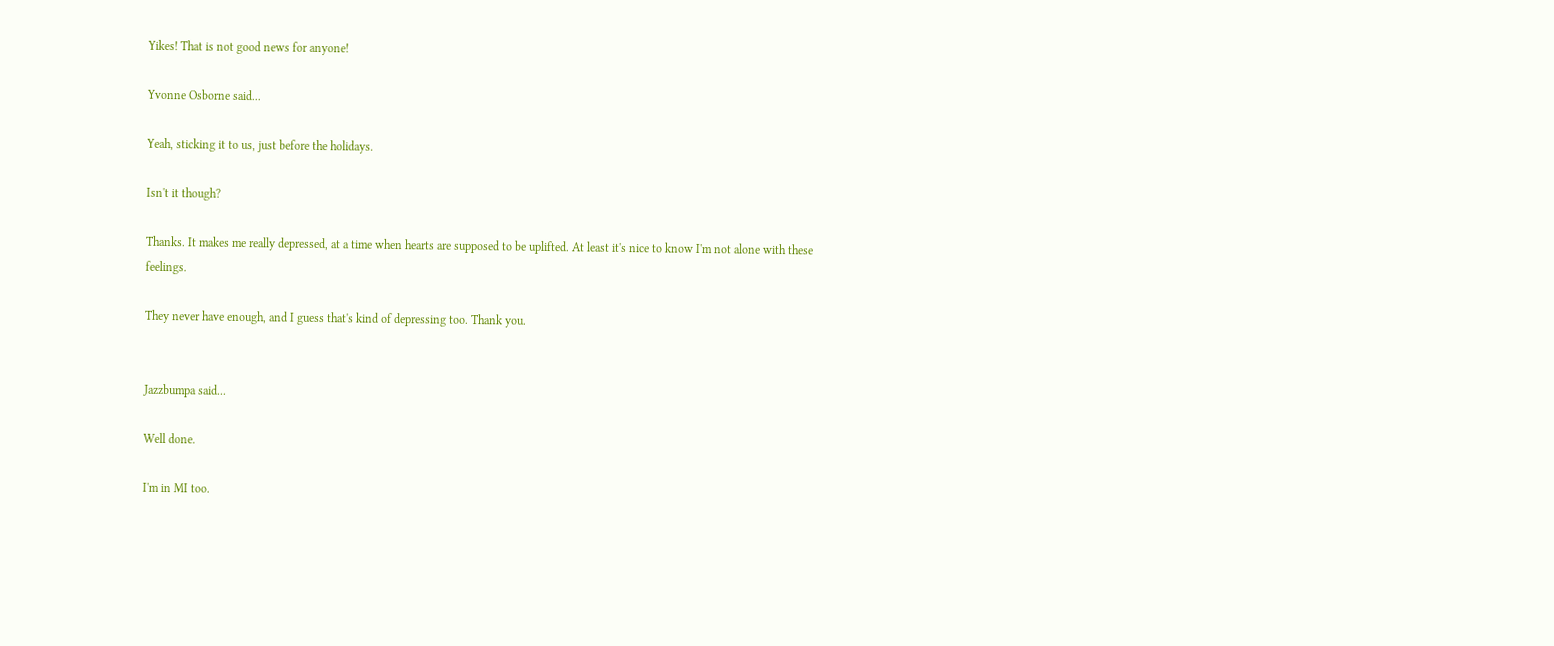Yikes! That is not good news for anyone!

Yvonne Osborne said...

Yeah, sticking it to us, just before the holidays.

Isn't it though?

Thanks. It makes me really depressed, at a time when hearts are supposed to be uplifted. At least it's nice to know I'm not alone with these feelings.

They never have enough, and I guess that's kind of depressing too. Thank you.


Jazzbumpa said...

Well done.

I'm in MI too.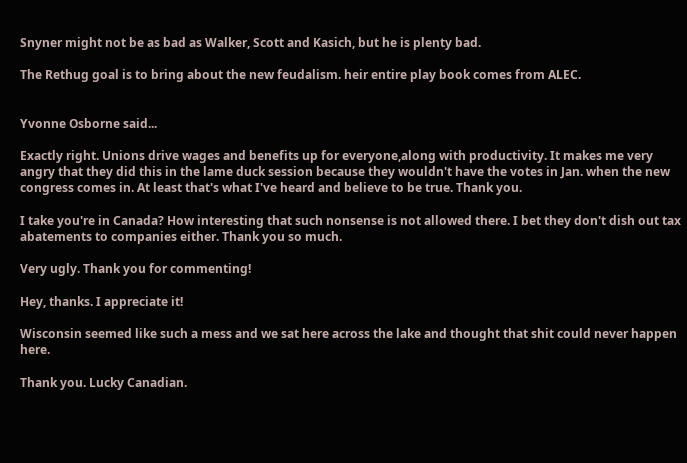Snyner might not be as bad as Walker, Scott and Kasich, but he is plenty bad.

The Rethug goal is to bring about the new feudalism. heir entire play book comes from ALEC.


Yvonne Osborne said...

Exactly right. Unions drive wages and benefits up for everyone,along with productivity. It makes me very angry that they did this in the lame duck session because they wouldn't have the votes in Jan. when the new congress comes in. At least that's what I've heard and believe to be true. Thank you.

I take you're in Canada? How interesting that such nonsense is not allowed there. I bet they don't dish out tax abatements to companies either. Thank you so much.

Very ugly. Thank you for commenting!

Hey, thanks. I appreciate it!

Wisconsin seemed like such a mess and we sat here across the lake and thought that shit could never happen here.

Thank you. Lucky Canadian.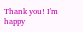Thank you! I'm happy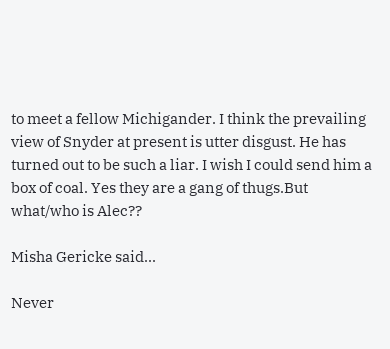to meet a fellow Michigander. I think the prevailing view of Snyder at present is utter disgust. He has turned out to be such a liar. I wish I could send him a box of coal. Yes they are a gang of thugs.But what/who is Alec??

Misha Gericke said...

Never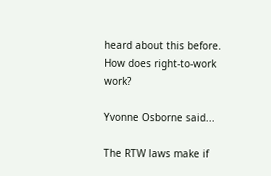heard about this before. How does right-to-work work?

Yvonne Osborne said...

The RTW laws make if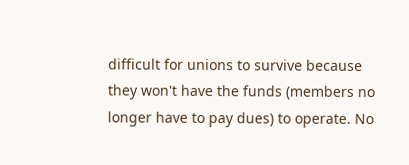difficult for unions to survive because they won't have the funds (members no longer have to pay dues) to operate. No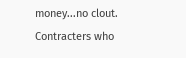money...no clout. Contracters who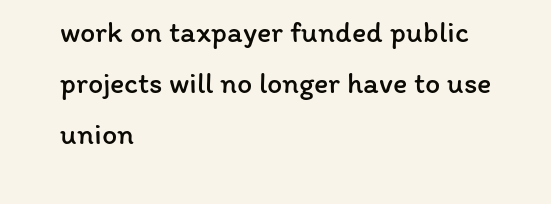work on taxpayer funded public projects will no longer have to use union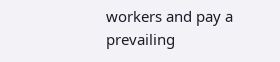workers and pay a prevailing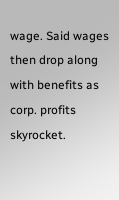wage. Said wages then drop along with benefits as corp. profits skyrocket.